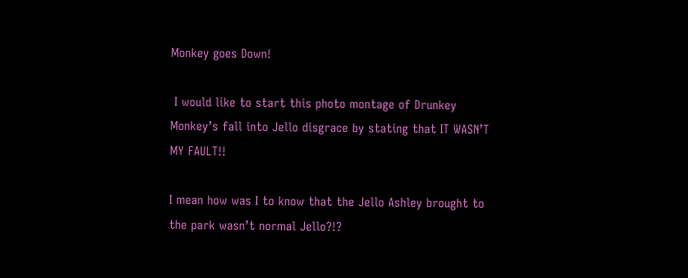Monkey goes Down!

 I would like to start this photo montage of Drunkey Monkey’s fall into Jello disgrace by stating that IT WASN’T MY FAULT!!

I mean how was I to know that the Jello Ashley brought to the park wasn’t normal Jello?!?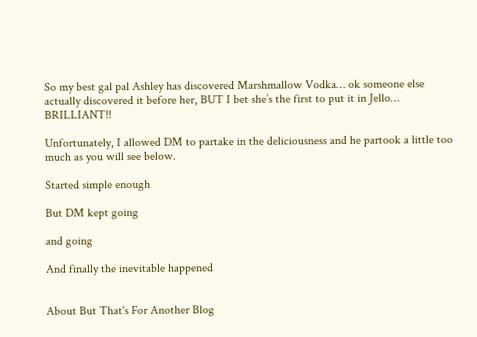So my best gal pal Ashley has discovered Marshmallow Vodka… ok someone else actually discovered it before her, BUT I bet she’s the first to put it in Jello… BRILLIANT!!

Unfortunately, I allowed DM to partake in the deliciousness and he partook a little too much as you will see below.

Started simple enough

But DM kept going

and going

And finally the inevitable happened


About But That's For Another Blog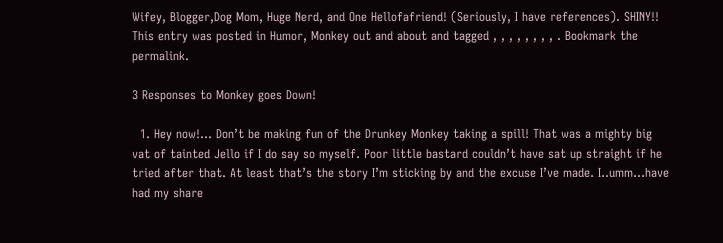Wifey, Blogger,Dog Mom, Huge Nerd, and One Hellofafriend! (Seriously, I have references). SHINY!!
This entry was posted in Humor, Monkey out and about and tagged , , , , , , , , . Bookmark the permalink.

3 Responses to Monkey goes Down!

  1. Hey now!… Don’t be making fun of the Drunkey Monkey taking a spill! That was a mighty big vat of tainted Jello if I do say so myself. Poor little bastard couldn’t have sat up straight if he tried after that. At least that’s the story I’m sticking by and the excuse I’ve made. I..umm…have had my share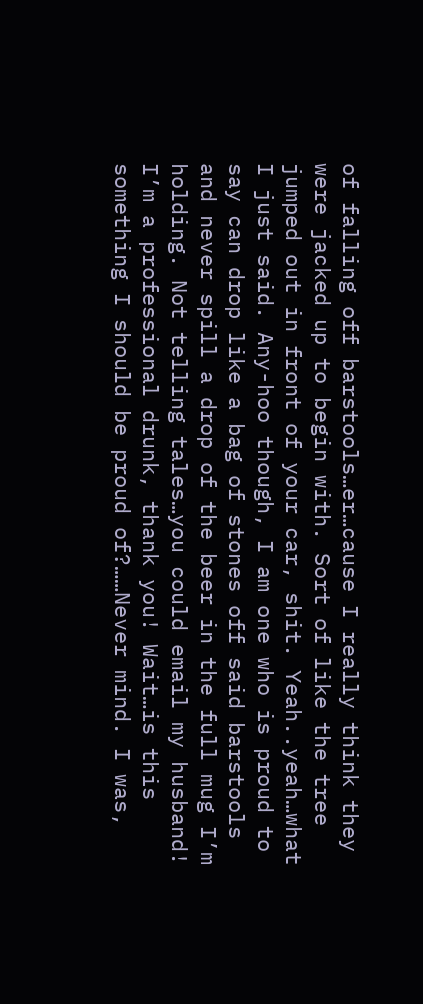of falling off barstools…er…cause I really think they were jacked up to begin with. Sort of like the tree jumped out in front of your car, shit. Yeah..yeah…what I just said. Any-hoo though, I am one who is proud to say can drop like a bag of stones off said barstools and never spill a drop of the beer in the full mug I’m holding. Not telling tales…you could email my husband! I’m a professional drunk, thank you! Wait…is this something I should be proud of?……Never mind. I was,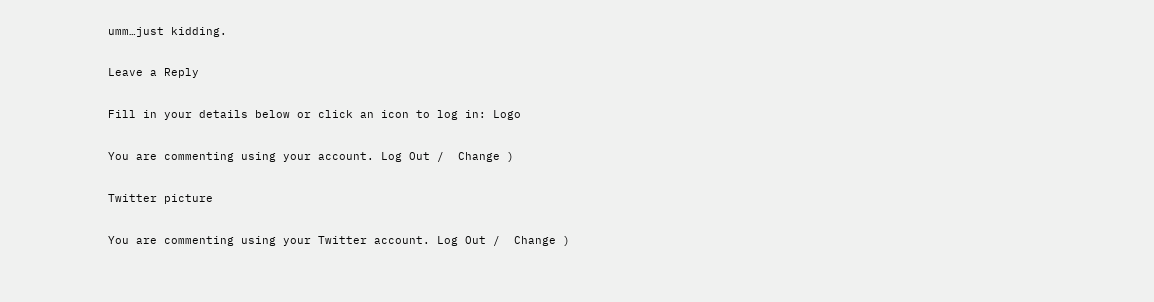umm…just kidding.

Leave a Reply

Fill in your details below or click an icon to log in: Logo

You are commenting using your account. Log Out /  Change )

Twitter picture

You are commenting using your Twitter account. Log Out /  Change )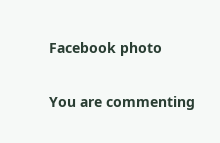Facebook photo

You are commenting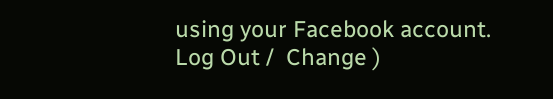using your Facebook account. Log Out /  Change )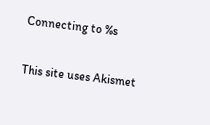Connecting to %s

This site uses Akismet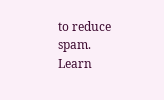to reduce spam. Learn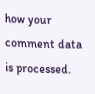how your comment data is processed.